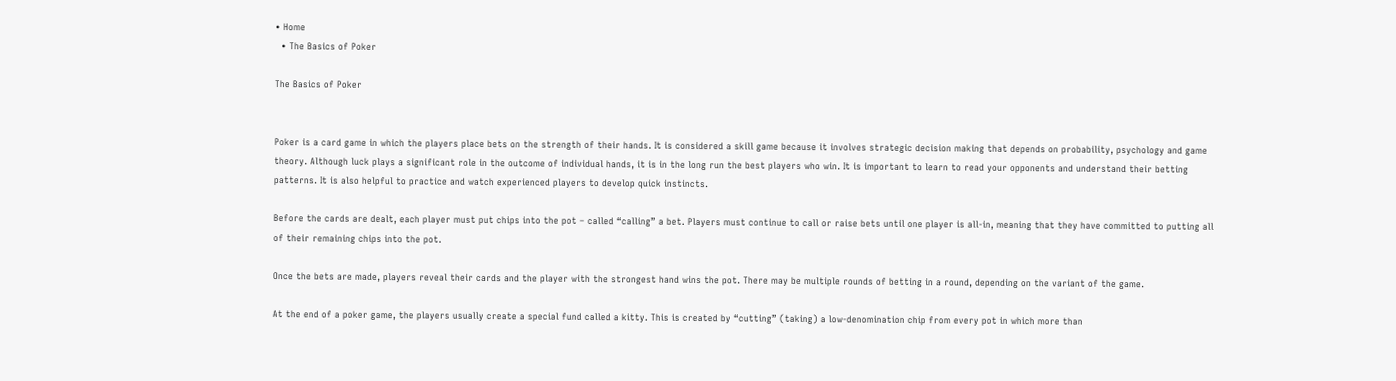• Home
  • The Basics of Poker

The Basics of Poker


Poker is a card game in which the players place bets on the strength of their hands. It is considered a skill game because it involves strategic decision making that depends on probability, psychology and game theory. Although luck plays a significant role in the outcome of individual hands, it is in the long run the best players who win. It is important to learn to read your opponents and understand their betting patterns. It is also helpful to practice and watch experienced players to develop quick instincts.

Before the cards are dealt, each player must put chips into the pot – called “calling” a bet. Players must continue to call or raise bets until one player is all-in, meaning that they have committed to putting all of their remaining chips into the pot.

Once the bets are made, players reveal their cards and the player with the strongest hand wins the pot. There may be multiple rounds of betting in a round, depending on the variant of the game.

At the end of a poker game, the players usually create a special fund called a kitty. This is created by “cutting” (taking) a low-denomination chip from every pot in which more than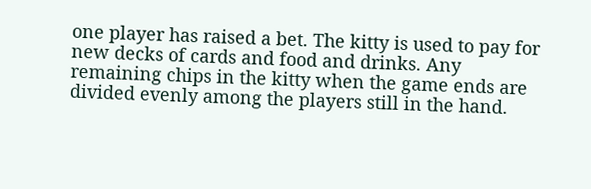one player has raised a bet. The kitty is used to pay for new decks of cards and food and drinks. Any remaining chips in the kitty when the game ends are divided evenly among the players still in the hand.